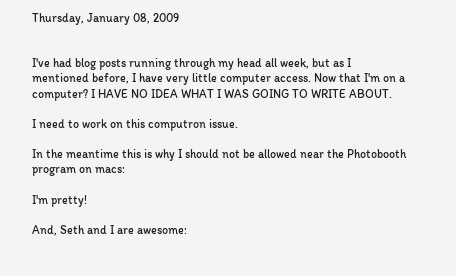Thursday, January 08, 2009


I've had blog posts running through my head all week, but as I mentioned before, I have very little computer access. Now that I'm on a computer? I HAVE NO IDEA WHAT I WAS GOING TO WRITE ABOUT.

I need to work on this computron issue.

In the meantime this is why I should not be allowed near the Photobooth program on macs:

I'm pretty!

And, Seth and I are awesome: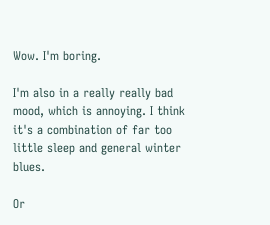Wow. I'm boring.

I'm also in a really really bad mood, which is annoying. I think it's a combination of far too little sleep and general winter blues.

Or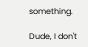something.

Dude, I don't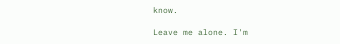know.

Leave me alone. I'm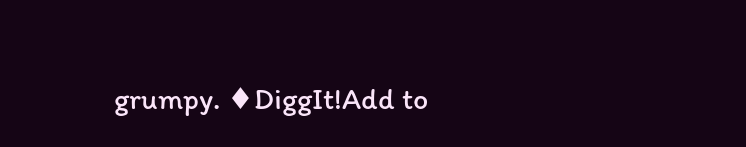grumpy. ♦DiggIt!Add to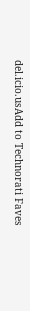del.icio.usAdd to Technorati Faves